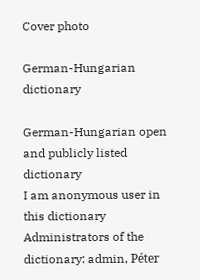Cover photo

German-Hungarian dictionary

German-Hungarian open and publicly listed dictionary
I am anonymous user in this dictionary
Administrators of the dictionary: admin, Péter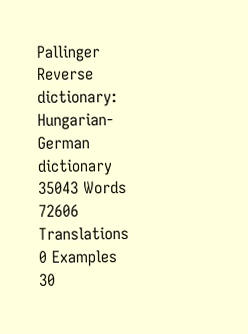Pallinger
Reverse dictionary: Hungarian-German dictionary
35043 Words
72606 Translations
0 Examples
30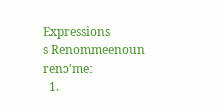Expressions
s Renommeenoun renɔ'meː
  1.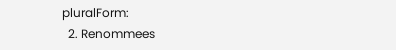pluralForm:
  2. Renommees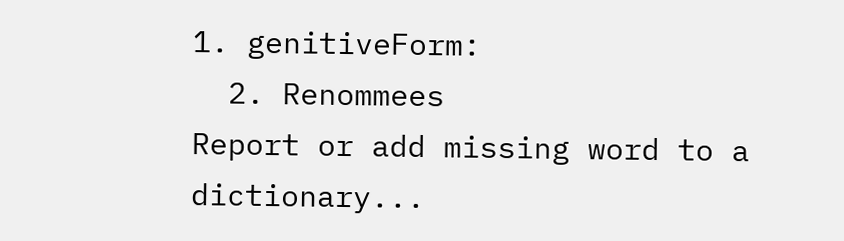1. genitiveForm:
  2. Renommees
Report or add missing word to a dictionary...